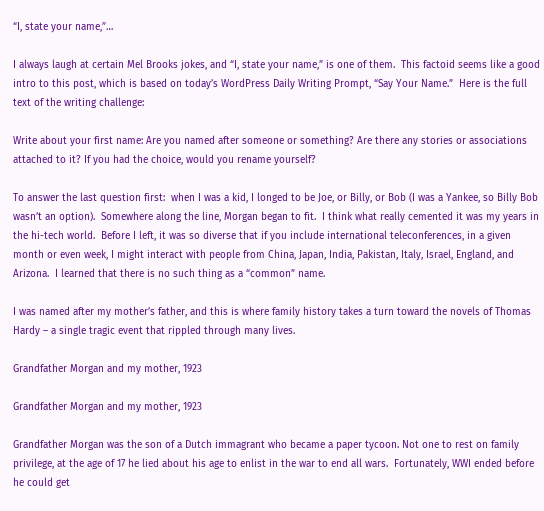“I, state your name,”…

I always laugh at certain Mel Brooks jokes, and “I, state your name,” is one of them.  This factoid seems like a good intro to this post, which is based on today’s WordPress Daily Writing Prompt, “Say Your Name.”  Here is the full text of the writing challenge:

Write about your first name: Are you named after someone or something? Are there any stories or associations attached to it? If you had the choice, would you rename yourself?

To answer the last question first:  when I was a kid, I longed to be Joe, or Billy, or Bob (I was a Yankee, so Billy Bob wasn’t an option).  Somewhere along the line, Morgan began to fit.  I think what really cemented it was my years in the hi-tech world.  Before I left, it was so diverse that if you include international teleconferences, in a given month or even week, I might interact with people from China, Japan, India, Pakistan, Italy, Israel, England, and Arizona.  I learned that there is no such thing as a “common” name.

I was named after my mother’s father, and this is where family history takes a turn toward the novels of Thomas Hardy – a single tragic event that rippled through many lives.

Grandfather Morgan and my mother, 1923

Grandfather Morgan and my mother, 1923

Grandfather Morgan was the son of a Dutch immagrant who became a paper tycoon. Not one to rest on family privilege, at the age of 17 he lied about his age to enlist in the war to end all wars.  Fortunately, WWI ended before he could get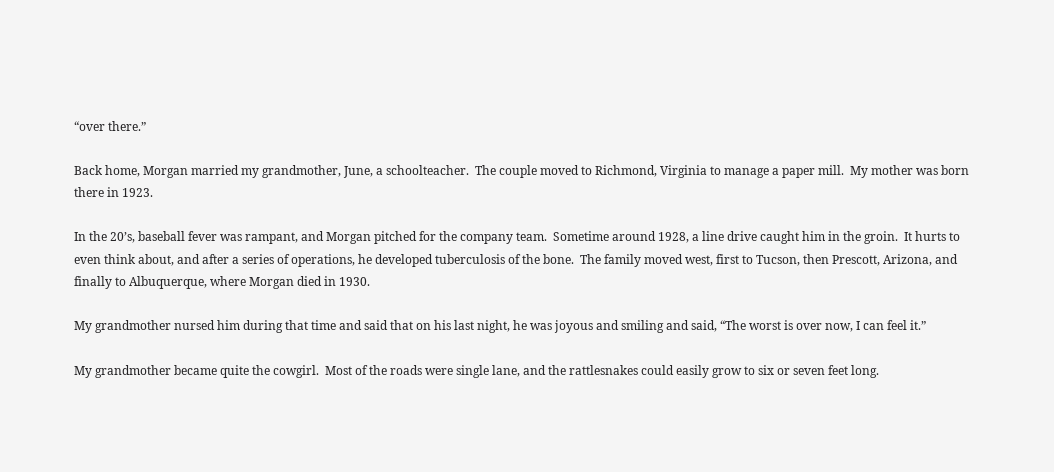“over there.”

Back home, Morgan married my grandmother, June, a schoolteacher.  The couple moved to Richmond, Virginia to manage a paper mill.  My mother was born there in 1923.

In the 20’s, baseball fever was rampant, and Morgan pitched for the company team.  Sometime around 1928, a line drive caught him in the groin.  It hurts to even think about, and after a series of operations, he developed tuberculosis of the bone.  The family moved west, first to Tucson, then Prescott, Arizona, and finally to Albuquerque, where Morgan died in 1930.

My grandmother nursed him during that time and said that on his last night, he was joyous and smiling and said, “The worst is over now, I can feel it.”

My grandmother became quite the cowgirl.  Most of the roads were single lane, and the rattlesnakes could easily grow to six or seven feet long.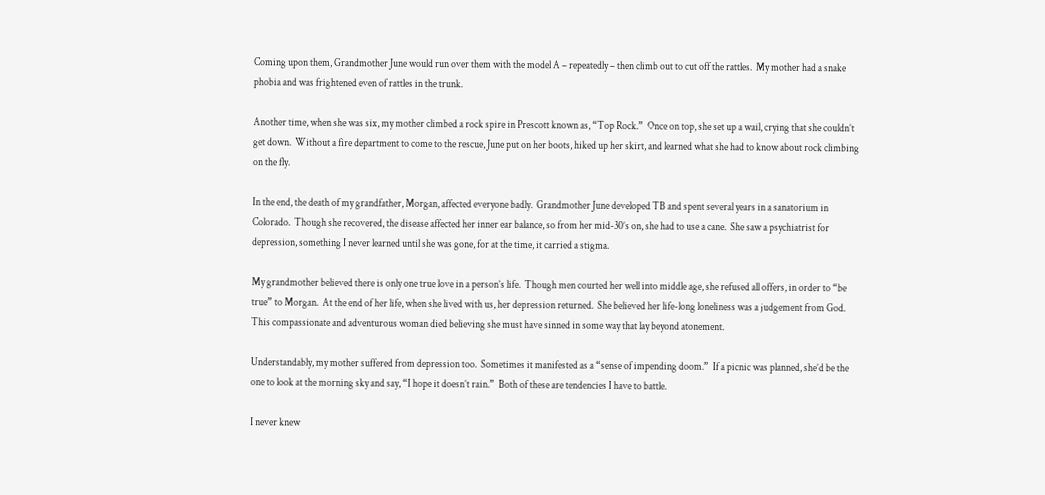Coming upon them, Grandmother June would run over them with the model A – repeatedly – then climb out to cut off the rattles.  My mother had a snake phobia and was frightened even of rattles in the trunk.

Another time, when she was six, my mother climbed a rock spire in Prescott known as, “Top Rock.”  Once on top, she set up a wail, crying that she couldn’t get down.  Without a fire department to come to the rescue, June put on her boots, hiked up her skirt, and learned what she had to know about rock climbing on the fly.

In the end, the death of my grandfather, Morgan, affected everyone badly.  Grandmother June developed TB and spent several years in a sanatorium in Colorado.  Though she recovered, the disease affected her inner ear balance, so from her mid-30’s on, she had to use a cane.  She saw a psychiatrist for depression, something I never learned until she was gone, for at the time, it carried a stigma.

My grandmother believed there is only one true love in a person’s life.  Though men courted her well into middle age, she refused all offers, in order to “be true” to Morgan.  At the end of her life, when she lived with us, her depression returned.  She believed her life-long loneliness was a judgement from God.  This compassionate and adventurous woman died believing she must have sinned in some way that lay beyond atonement.

Understandably, my mother suffered from depression too.  Sometimes it manifested as a “sense of impending doom.”  If a picnic was planned, she’d be the one to look at the morning sky and say, “I hope it doesn’t rain.”  Both of these are tendencies I have to battle.

I never knew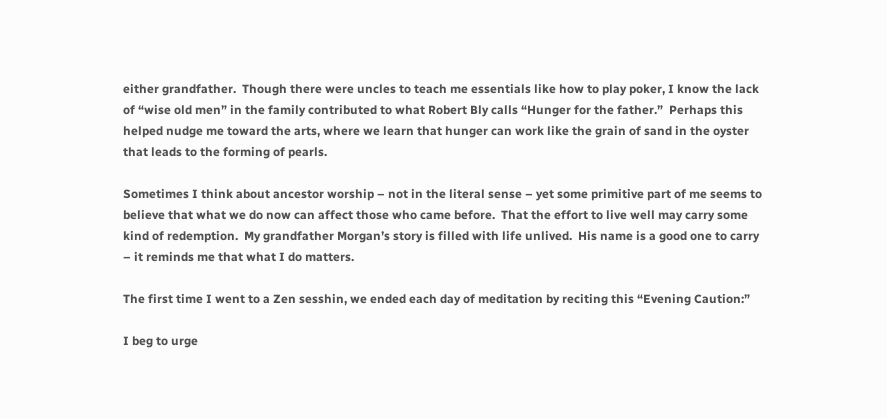either grandfather.  Though there were uncles to teach me essentials like how to play poker, I know the lack of “wise old men” in the family contributed to what Robert Bly calls “Hunger for the father.”  Perhaps this helped nudge me toward the arts, where we learn that hunger can work like the grain of sand in the oyster that leads to the forming of pearls.

Sometimes I think about ancestor worship – not in the literal sense – yet some primitive part of me seems to believe that what we do now can affect those who came before.  That the effort to live well may carry some kind of redemption.  My grandfather Morgan’s story is filled with life unlived.  His name is a good one to carry – it reminds me that what I do matters.

The first time I went to a Zen sesshin, we ended each day of meditation by reciting this “Evening Caution:”

I beg to urge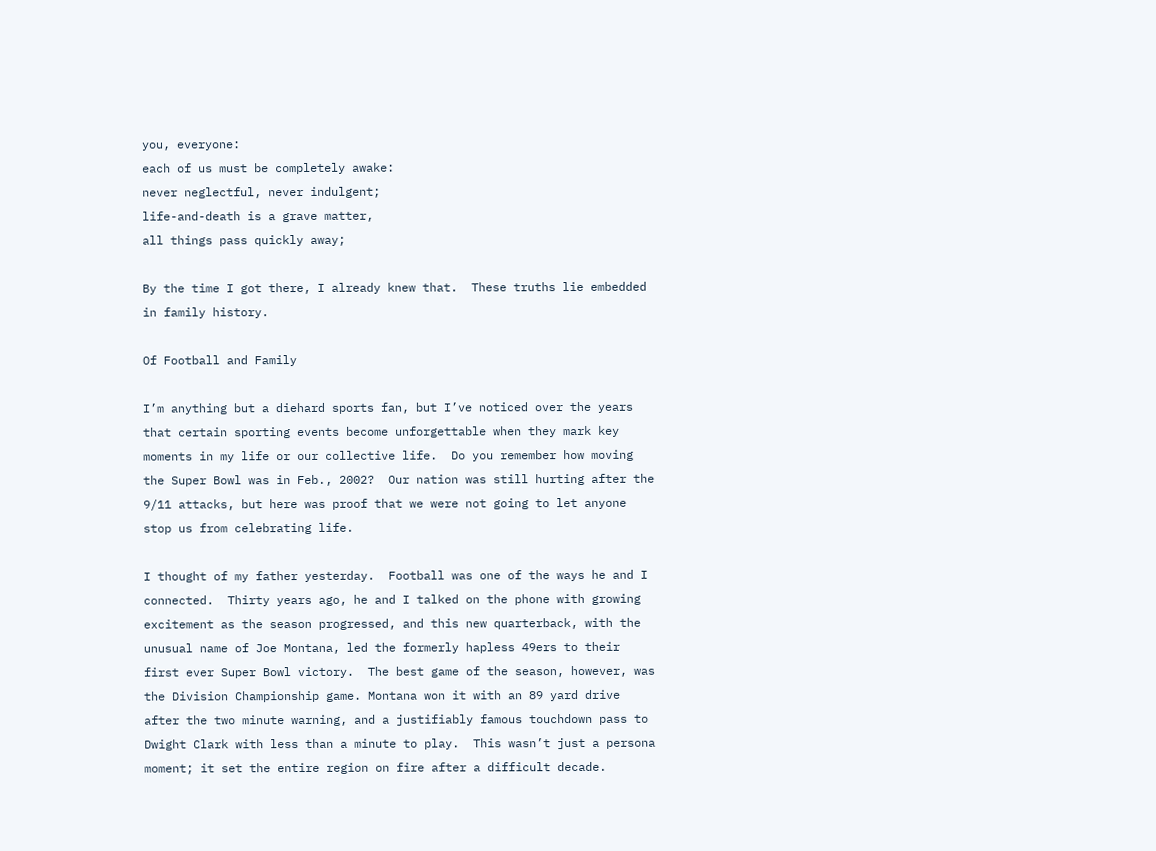you, everyone:
each of us must be completely awake:
never neglectful, never indulgent;
life-and-death is a grave matter,
all things pass quickly away;

By the time I got there, I already knew that.  These truths lie embedded in family history.

Of Football and Family

I’m anything but a diehard sports fan, but I’ve noticed over the years that certain sporting events become unforgettable when they mark key moments in my life or our collective life.  Do you remember how moving the Super Bowl was in Feb., 2002?  Our nation was still hurting after the 9/11 attacks, but here was proof that we were not going to let anyone stop us from celebrating life.

I thought of my father yesterday.  Football was one of the ways he and I connected.  Thirty years ago, he and I talked on the phone with growing excitement as the season progressed, and this new quarterback, with the unusual name of Joe Montana, led the formerly hapless 49ers to their first ever Super Bowl victory.  The best game of the season, however, was the Division Championship game. Montana won it with an 89 yard drive after the two minute warning, and a justifiably famous touchdown pass to Dwight Clark with less than a minute to play.  This wasn’t just a persona moment; it set the entire region on fire after a difficult decade.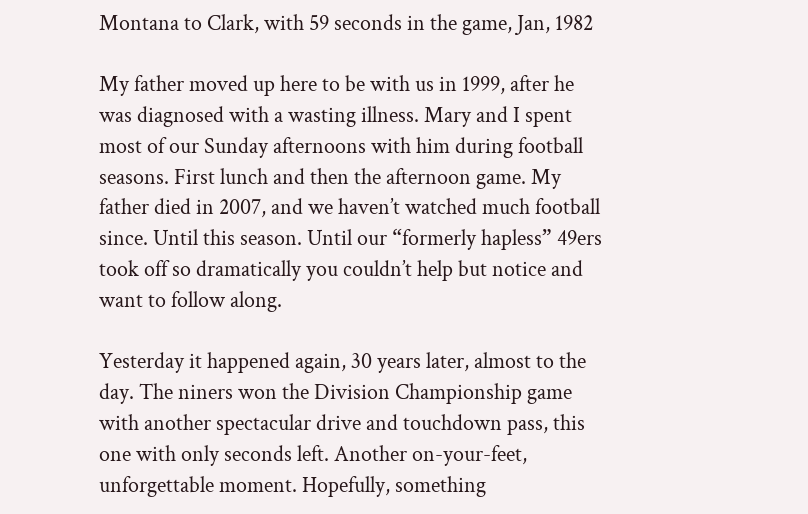Montana to Clark, with 59 seconds in the game, Jan, 1982

My father moved up here to be with us in 1999, after he was diagnosed with a wasting illness. Mary and I spent most of our Sunday afternoons with him during football seasons. First lunch and then the afternoon game. My father died in 2007, and we haven’t watched much football since. Until this season. Until our “formerly hapless” 49ers took off so dramatically you couldn’t help but notice and want to follow along.

Yesterday it happened again, 30 years later, almost to the day. The niners won the Division Championship game with another spectacular drive and touchdown pass, this one with only seconds left. Another on-your-feet, unforgettable moment. Hopefully, something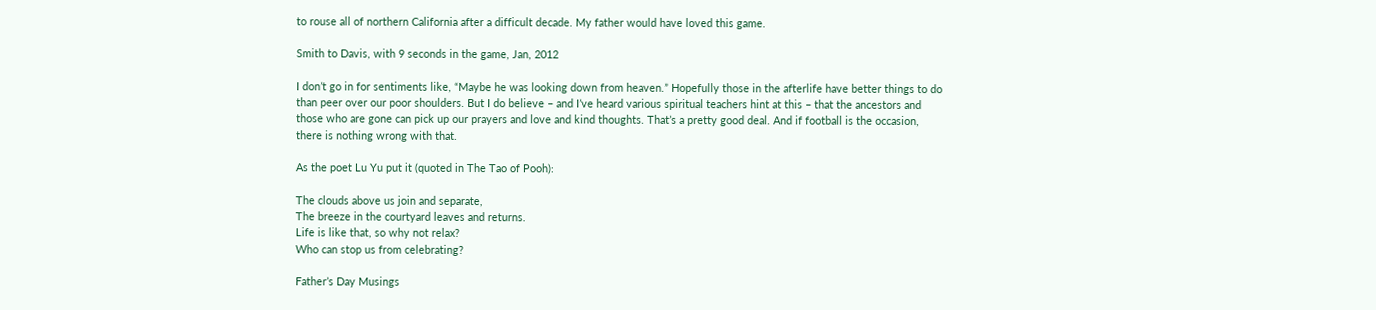to rouse all of northern California after a difficult decade. My father would have loved this game.

Smith to Davis, with 9 seconds in the game, Jan, 2012

I don’t go in for sentiments like, “Maybe he was looking down from heaven.” Hopefully those in the afterlife have better things to do than peer over our poor shoulders. But I do believe – and I’ve heard various spiritual teachers hint at this – that the ancestors and those who are gone can pick up our prayers and love and kind thoughts. That’s a pretty good deal. And if football is the occasion, there is nothing wrong with that.

As the poet Lu Yu put it (quoted in The Tao of Pooh):

The clouds above us join and separate,
The breeze in the courtyard leaves and returns.
Life is like that, so why not relax?
Who can stop us from celebrating?

Father’s Day Musings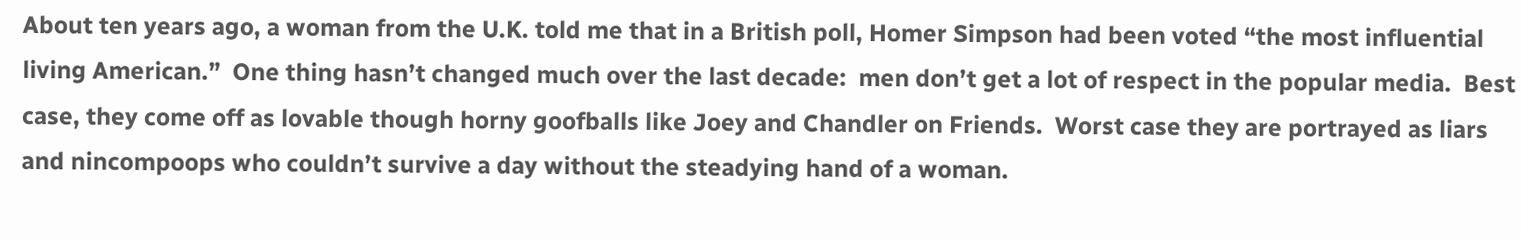About ten years ago, a woman from the U.K. told me that in a British poll, Homer Simpson had been voted “the most influential living American.”  One thing hasn’t changed much over the last decade:  men don’t get a lot of respect in the popular media.  Best case, they come off as lovable though horny goofballs like Joey and Chandler on Friends.  Worst case they are portrayed as liars and nincompoops who couldn’t survive a day without the steadying hand of a woman.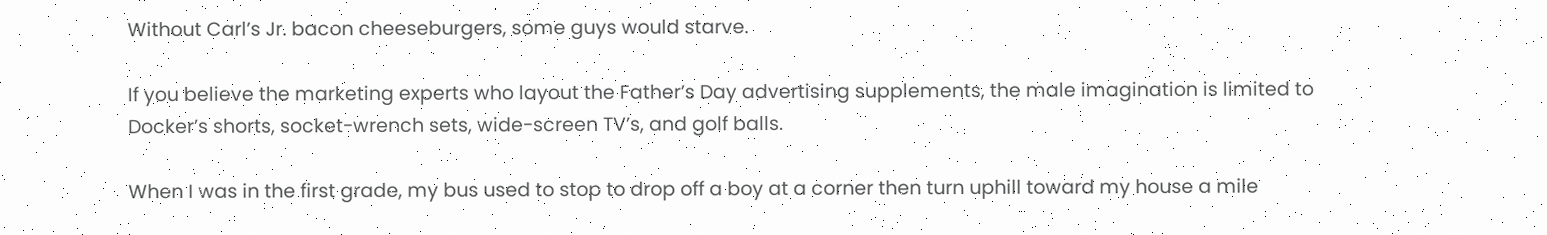Without Carl’s Jr. bacon cheeseburgers, some guys would starve.

If you believe the marketing experts who layout the Father’s Day advertising supplements, the male imagination is limited to Docker’s shorts, socket-wrench sets, wide-screen TV’s, and golf balls.

When I was in the first grade, my bus used to stop to drop off a boy at a corner then turn uphill toward my house a mile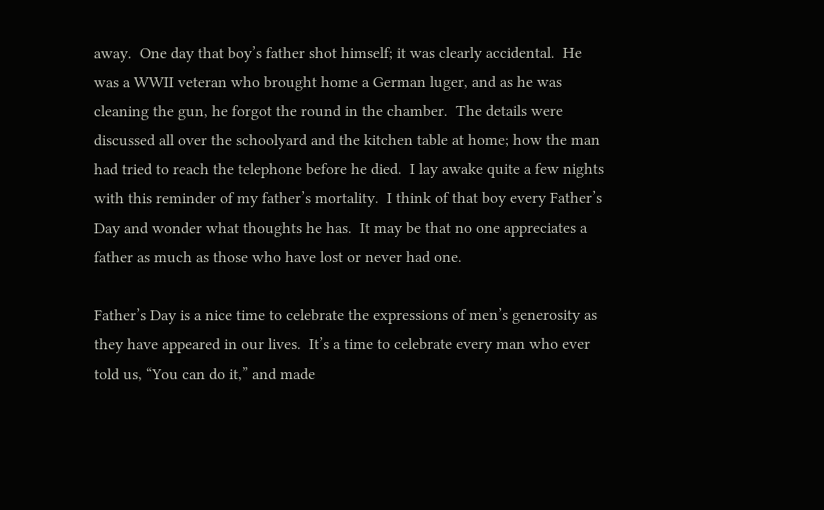away.  One day that boy’s father shot himself; it was clearly accidental.  He was a WWII veteran who brought home a German luger, and as he was cleaning the gun, he forgot the round in the chamber.  The details were discussed all over the schoolyard and the kitchen table at home; how the man had tried to reach the telephone before he died.  I lay awake quite a few nights with this reminder of my father’s mortality.  I think of that boy every Father’s Day and wonder what thoughts he has.  It may be that no one appreciates a father as much as those who have lost or never had one.

Father’s Day is a nice time to celebrate the expressions of men’s generosity as they have appeared in our lives.  It’s a time to celebrate every man who ever told us, “You can do it,” and made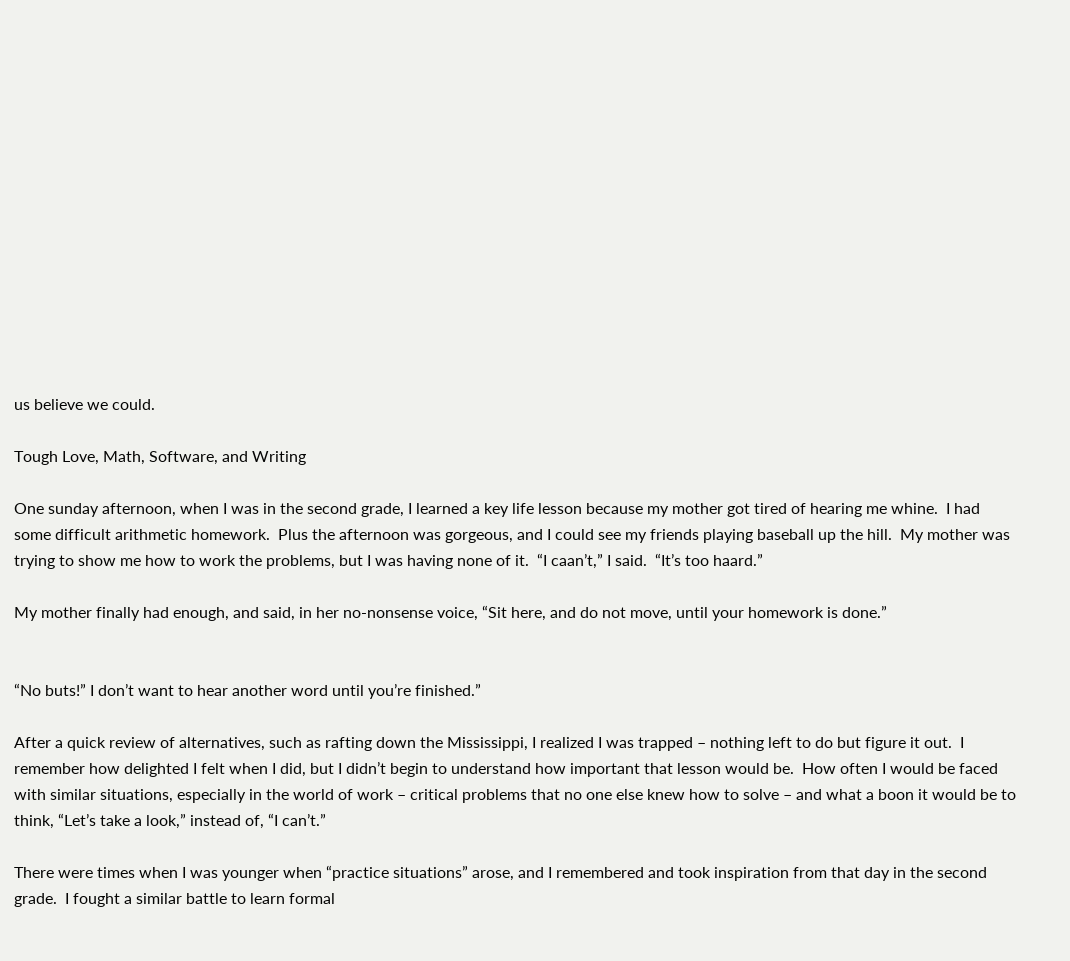us believe we could.

Tough Love, Math, Software, and Writing

One sunday afternoon, when I was in the second grade, I learned a key life lesson because my mother got tired of hearing me whine.  I had some difficult arithmetic homework.  Plus the afternoon was gorgeous, and I could see my friends playing baseball up the hill.  My mother was trying to show me how to work the problems, but I was having none of it.  “I caan’t,” I said.  “It’s too haard.”

My mother finally had enough, and said, in her no-nonsense voice, “Sit here, and do not move, until your homework is done.”


“No buts!” I don’t want to hear another word until you’re finished.”

After a quick review of alternatives, such as rafting down the Mississippi, I realized I was trapped – nothing left to do but figure it out.  I remember how delighted I felt when I did, but I didn’t begin to understand how important that lesson would be.  How often I would be faced with similar situations, especially in the world of work – critical problems that no one else knew how to solve – and what a boon it would be to think, “Let’s take a look,” instead of, “I can’t.”

There were times when I was younger when “practice situations” arose, and I remembered and took inspiration from that day in the second grade.  I fought a similar battle to learn formal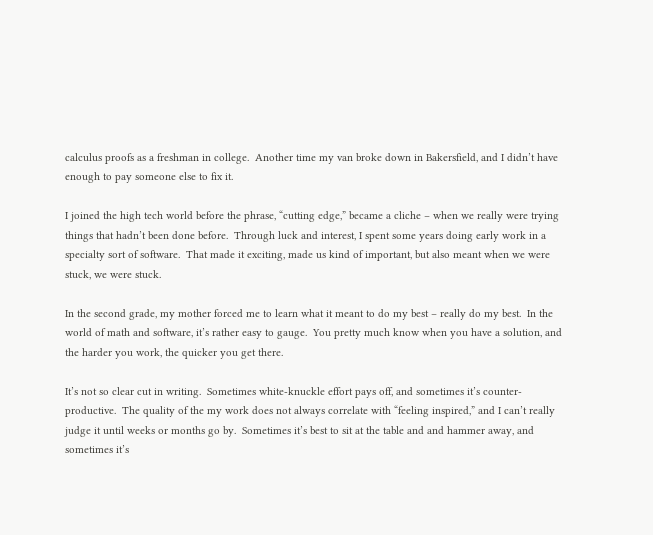calculus proofs as a freshman in college.  Another time my van broke down in Bakersfield, and I didn’t have enough to pay someone else to fix it.

I joined the high tech world before the phrase, “cutting edge,” became a cliche – when we really were trying things that hadn’t been done before.  Through luck and interest, I spent some years doing early work in a specialty sort of software.  That made it exciting, made us kind of important, but also meant when we were stuck, we were stuck.

In the second grade, my mother forced me to learn what it meant to do my best – really do my best.  In the world of math and software, it’s rather easy to gauge.  You pretty much know when you have a solution, and the harder you work, the quicker you get there.

It’s not so clear cut in writing.  Sometimes white-knuckle effort pays off, and sometimes it’s counter-productive.  The quality of the my work does not always correlate with “feeling inspired,” and I can’t really judge it until weeks or months go by.  Sometimes it’s best to sit at the table and and hammer away, and sometimes it’s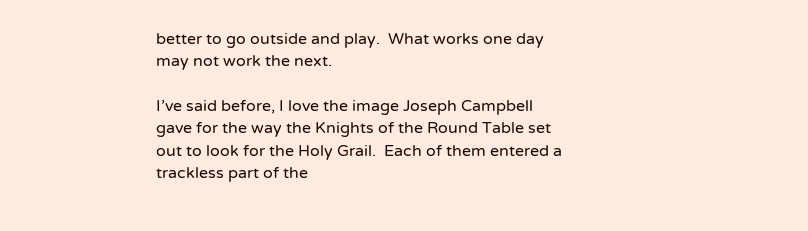better to go outside and play.  What works one day may not work the next.

I’ve said before, I love the image Joseph Campbell gave for the way the Knights of the Round Table set out to look for the Holy Grail.  Each of them entered a trackless part of the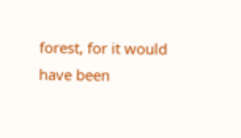forest, for it would have been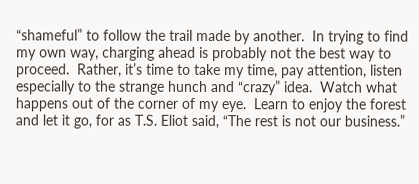“shameful” to follow the trail made by another.  In trying to find my own way, charging ahead is probably not the best way to proceed.  Rather, it’s time to take my time, pay attention, listen especially to the strange hunch and “crazy” idea.  Watch what happens out of the corner of my eye.  Learn to enjoy the forest and let it go, for as T.S. Eliot said, “The rest is not our business.”